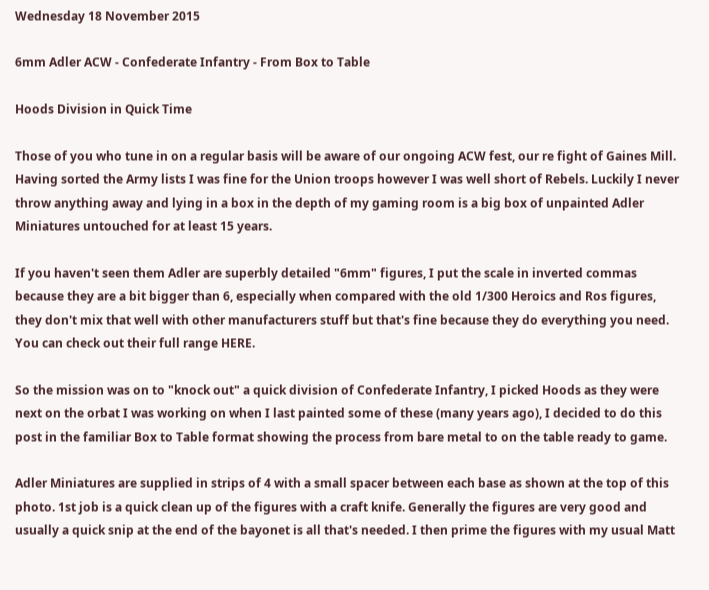Wednesday 18 November 2015

6mm Adler ACW - Confederate Infantry - From Box to Table

Hoods Division in Quick Time

Those of you who tune in on a regular basis will be aware of our ongoing ACW fest, our re fight of Gaines Mill. Having sorted the Army lists I was fine for the Union troops however I was well short of Rebels. Luckily I never throw anything away and lying in a box in the depth of my gaming room is a big box of unpainted Adler Miniatures untouched for at least 15 years.

If you haven't seen them Adler are superbly detailed "6mm" figures, I put the scale in inverted commas because they are a bit bigger than 6, especially when compared with the old 1/300 Heroics and Ros figures, they don't mix that well with other manufacturers stuff but that's fine because they do everything you need. You can check out their full range HERE.

So the mission was on to "knock out" a quick division of Confederate Infantry, I picked Hoods as they were next on the orbat I was working on when I last painted some of these (many years ago), I decided to do this post in the familiar Box to Table format showing the process from bare metal to on the table ready to game.

Adler Miniatures are supplied in strips of 4 with a small spacer between each base as shown at the top of this photo. 1st job is a quick clean up of the figures with a craft knife. Generally the figures are very good and usually a quick snip at the end of the bayonet is all that's needed. I then prime the figures with my usual Matt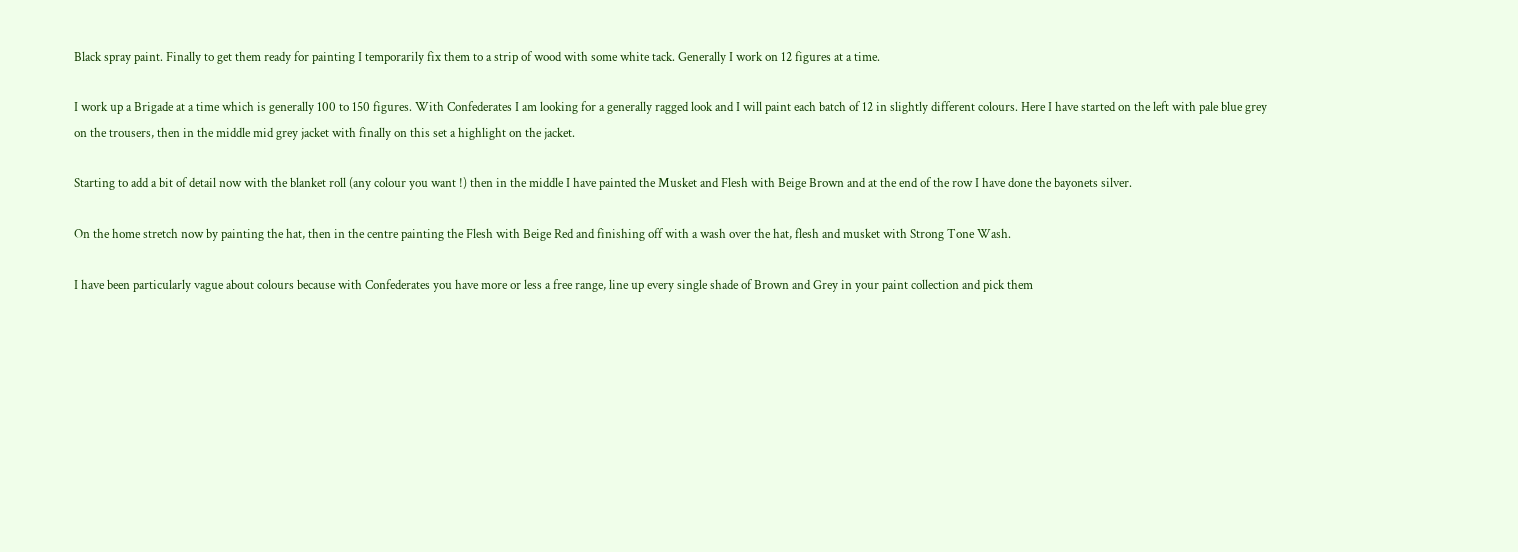Black spray paint. Finally to get them ready for painting I temporarily fix them to a strip of wood with some white tack. Generally I work on 12 figures at a time.

I work up a Brigade at a time which is generally 100 to 150 figures. With Confederates I am looking for a generally ragged look and I will paint each batch of 12 in slightly different colours. Here I have started on the left with pale blue grey on the trousers, then in the middle mid grey jacket with finally on this set a highlight on the jacket.

Starting to add a bit of detail now with the blanket roll (any colour you want !) then in the middle I have painted the Musket and Flesh with Beige Brown and at the end of the row I have done the bayonets silver.

On the home stretch now by painting the hat, then in the centre painting the Flesh with Beige Red and finishing off with a wash over the hat, flesh and musket with Strong Tone Wash.

I have been particularly vague about colours because with Confederates you have more or less a free range, line up every single shade of Brown and Grey in your paint collection and pick them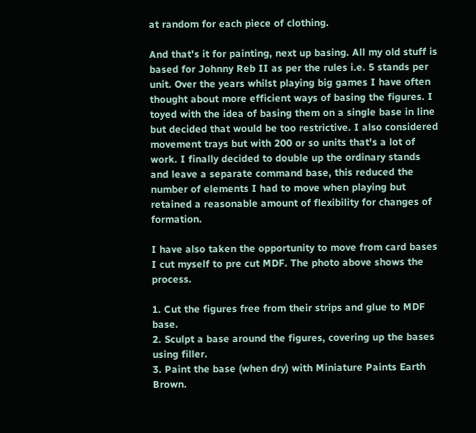at random for each piece of clothing.

And that's it for painting, next up basing. All my old stuff is based for Johnny Reb II as per the rules i.e. 5 stands per unit. Over the years whilst playing big games I have often thought about more efficient ways of basing the figures. I toyed with the idea of basing them on a single base in line but decided that would be too restrictive. I also considered movement trays but with 200 or so units that's a lot of work. I finally decided to double up the ordinary stands and leave a separate command base, this reduced the number of elements I had to move when playing but retained a reasonable amount of flexibility for changes of formation.

I have also taken the opportunity to move from card bases I cut myself to pre cut MDF. The photo above shows the process.

1. Cut the figures free from their strips and glue to MDF base.
2. Sculpt a base around the figures, covering up the bases using filler.
3. Paint the base (when dry) with Miniature Paints Earth Brown.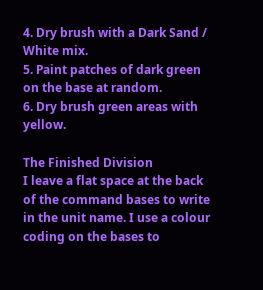4. Dry brush with a Dark Sand / White mix.
5. Paint patches of dark green on the base at random.
6. Dry brush green areas with yellow.

The Finished Division
I leave a flat space at the back of the command bases to write in the unit name. I use a colour coding on the bases to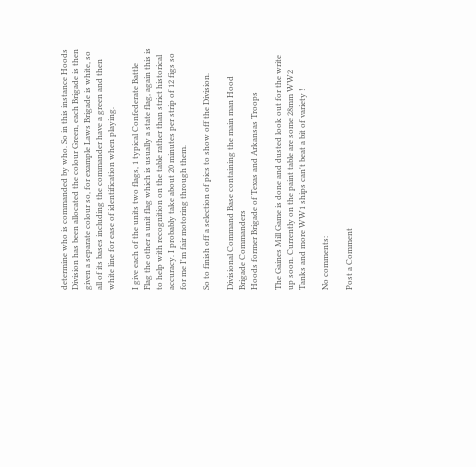determine who is commanded by who. So in this instance Hoods Division has been allocated the colour Green, each Brigade is then given a separate colour so, for example Laws Brigade is white, so all of its bases including the commander have a green and then white line for ease of identification when playing.

I give each of the units two flags, 1 typical Confederate Battle Flag the other a unit flag which is usually a state flag, again this is to help with recognition on the table rather than strict historical accuracy. I probably take about 20 minutes per strip of 12 figs so for me I'm fair motoring through them.

So to finish off a selection of pics to show off the Division.

Divisional Command Base containing the main man Hood
Brigade Commanders
Hoods former Brigade of Texas and Arkansas Troops

The Gaines Mill Game is done and dusted look out for the write up soon. Currently on the paint table are some 28mm WW2 Tanks and more WW1 ships can't beat a bit of variety !

No comments:

Post a Comment